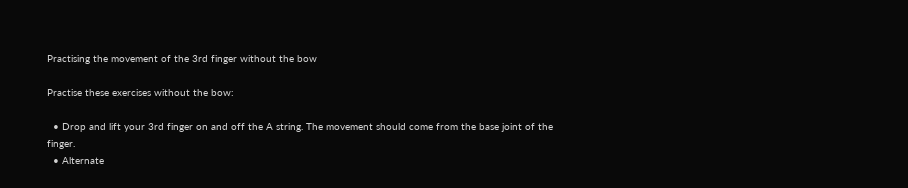Practising the movement of the 3rd finger without the bow

Practise these exercises without the bow:

  • Drop and lift your 3rd finger on and off the A string. The movement should come from the base joint of the finger.
  • Alternate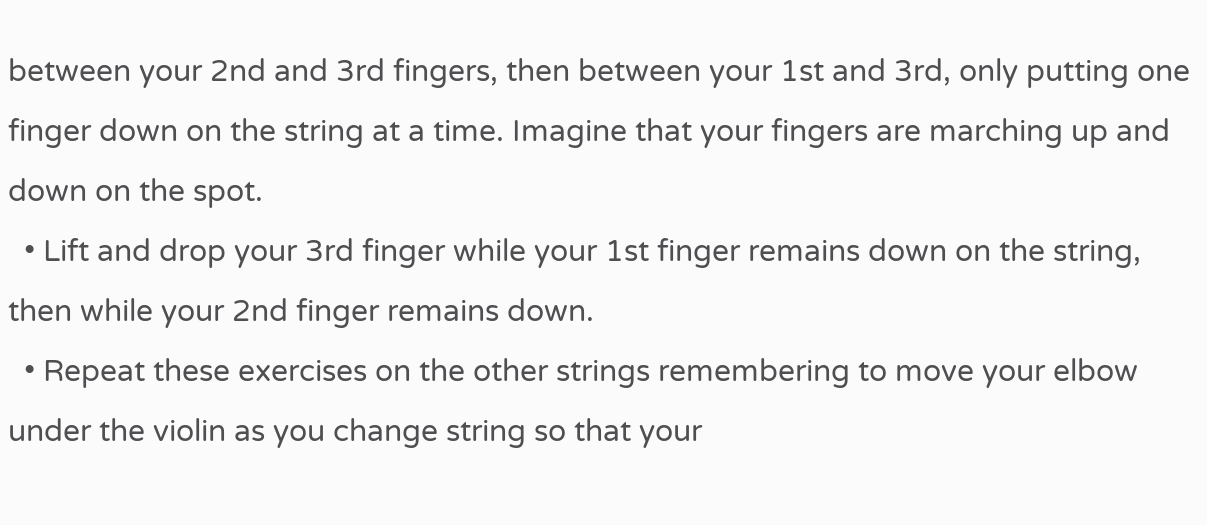between your 2nd and 3rd fingers, then between your 1st and 3rd, only putting one finger down on the string at a time. Imagine that your fingers are marching up and down on the spot.
  • Lift and drop your 3rd finger while your 1st finger remains down on the string, then while your 2nd finger remains down.
  • Repeat these exercises on the other strings remembering to move your elbow under the violin as you change string so that your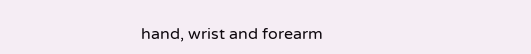hand, wrist and forearm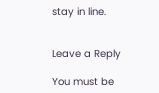stay in line.


Leave a Reply

You must be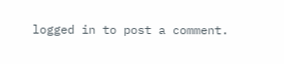logged in to post a comment.